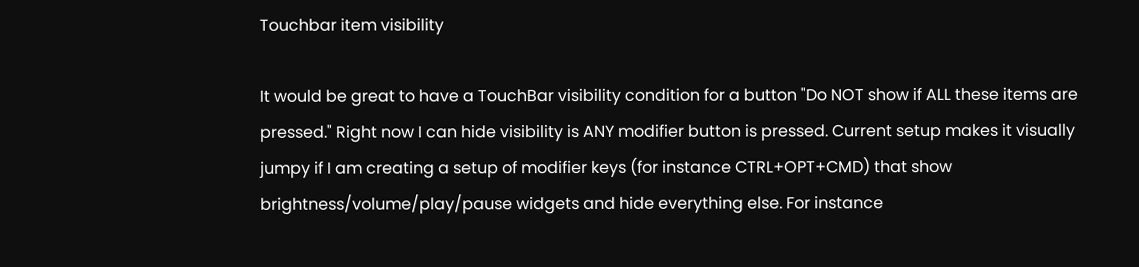Touchbar item visibility

It would be great to have a TouchBar visibility condition for a button "Do NOT show if ALL these items are pressed." Right now I can hide visibility is ANY modifier button is pressed. Current setup makes it visually jumpy if I am creating a setup of modifier keys (for instance CTRL+OPT+CMD) that show brightness/volume/play/pause widgets and hide everything else. For instance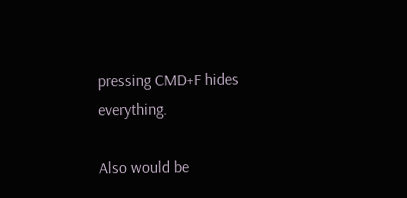pressing CMD+F hides everything.

Also would be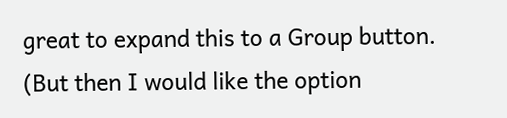great to expand this to a Group button. (But then I would like the option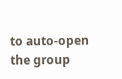to auto-open the group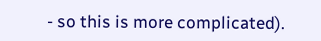- so this is more complicated).